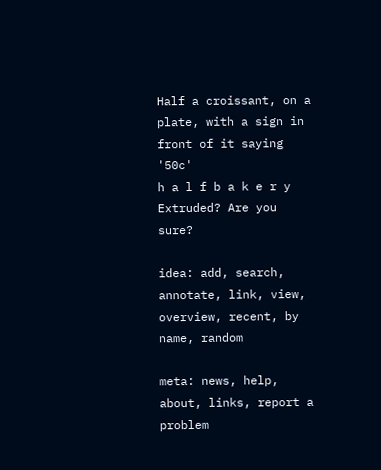Half a croissant, on a plate, with a sign in front of it saying '50c'
h a l f b a k e r y
Extruded? Are you sure?

idea: add, search, annotate, link, view, overview, recent, by name, random

meta: news, help, about, links, report a problem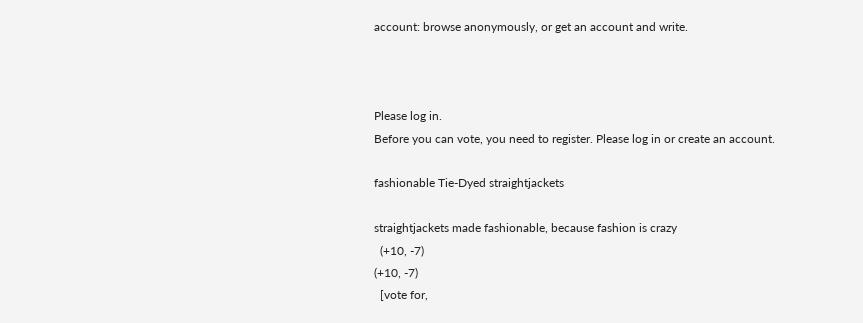account: browse anonymously, or get an account and write.



Please log in.
Before you can vote, you need to register. Please log in or create an account.

fashionable Tie-Dyed straightjackets

straightjackets made fashionable, because fashion is crazy
  (+10, -7)
(+10, -7)
  [vote for,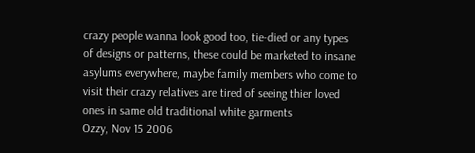crazy people wanna look good too, tie-died or any types of designs or patterns, these could be marketed to insane asylums everywhere, maybe family members who come to visit their crazy relatives are tired of seeing thier loved ones in same old traditional white garments
Ozzy, Nov 15 2006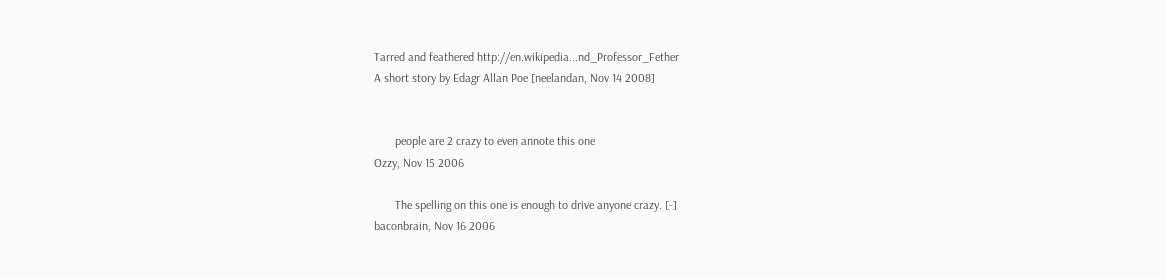Tarred and feathered http://en.wikipedia...nd_Professor_Fether
A short story by Edagr Allan Poe [neelandan, Nov 14 2008]


       people are 2 crazy to even annote this one
Ozzy, Nov 15 2006

       The spelling on this one is enough to drive anyone crazy. [-]
baconbrain, Nov 16 2006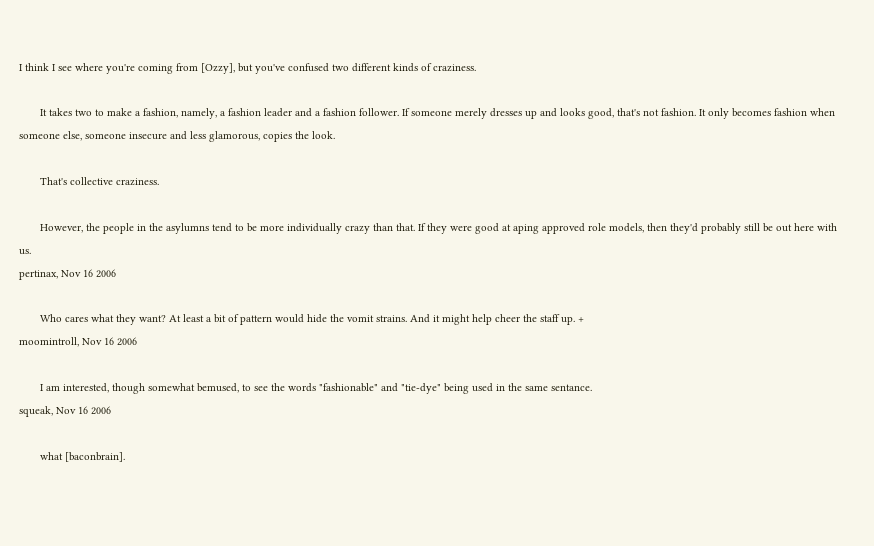I think I see where you're coming from [Ozzy], but you've confused two different kinds of craziness.

       It takes two to make a fashion, namely, a fashion leader and a fashion follower. If someone merely dresses up and looks good, that's not fashion. It only becomes fashion when someone else, someone insecure and less glamorous, copies the look.

       That's collective craziness.

       However, the people in the asylumns tend to be more individually crazy than that. If they were good at aping approved role models, then they'd probably still be out here with us.
pertinax, Nov 16 2006

       Who cares what they want? At least a bit of pattern would hide the vomit strains. And it might help cheer the staff up. +
moomintroll, Nov 16 2006

       I am interested, though somewhat bemused, to see the words "fashionable" and "tie-dye" being used in the same sentance.
squeak, Nov 16 2006

       what [baconbrain].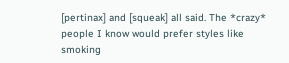[pertinax] and [squeak] all said. The *crazy* people I know would prefer styles like smoking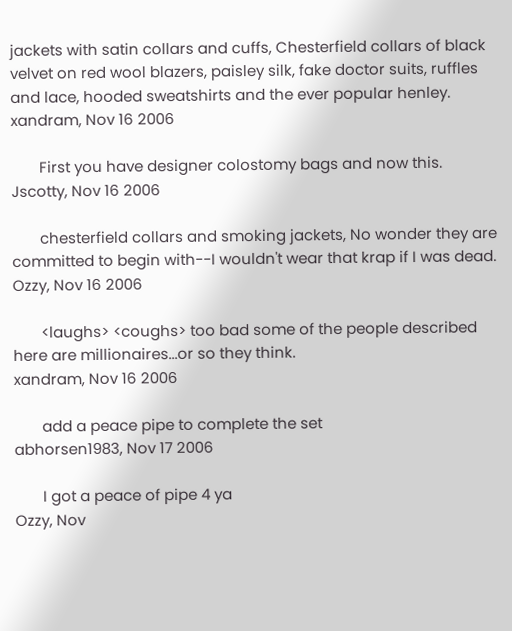jackets with satin collars and cuffs, Chesterfield collars of black velvet on red wool blazers, paisley silk, fake doctor suits, ruffles and lace, hooded sweatshirts and the ever popular henley.
xandram, Nov 16 2006

       First you have designer colostomy bags and now this.
Jscotty, Nov 16 2006

       chesterfield collars and smoking jackets, No wonder they are committed to begin with--I wouldn't wear that krap if I was dead.
Ozzy, Nov 16 2006

       <laughs> <coughs> too bad some of the people described here are millionaires...or so they think.
xandram, Nov 16 2006

       add a peace pipe to complete the set
abhorsen1983, Nov 17 2006

       I got a peace of pipe 4 ya
Ozzy, Nov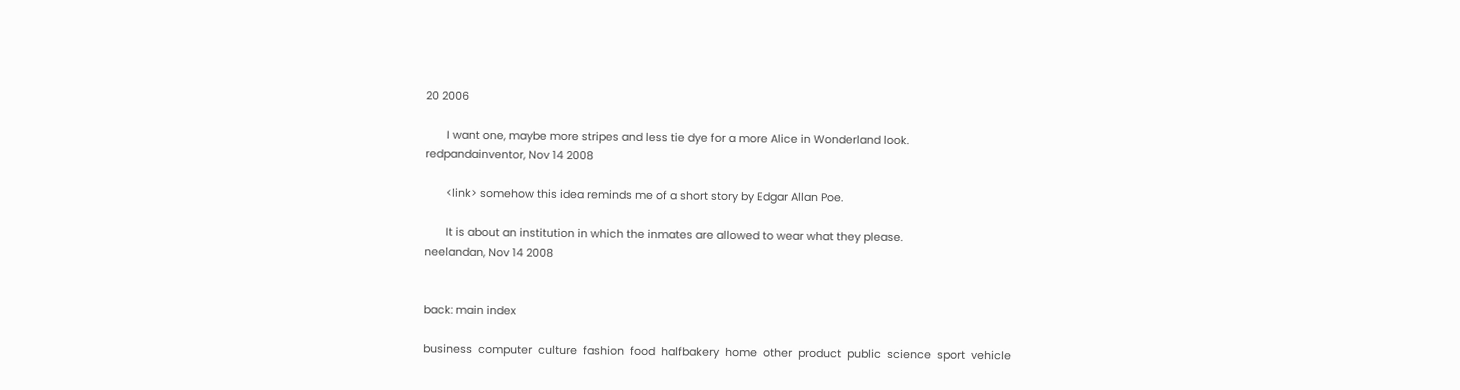20 2006

       I want one, maybe more stripes and less tie dye for a more Alice in Wonderland look.
redpandainventor, Nov 14 2008

       <link> somehow this idea reminds me of a short story by Edgar Allan Poe.

       It is about an institution in which the inmates are allowed to wear what they please.
neelandan, Nov 14 2008


back: main index

business  computer  culture  fashion  food  halfbakery  home  other  product  public  science  sport  vehicle